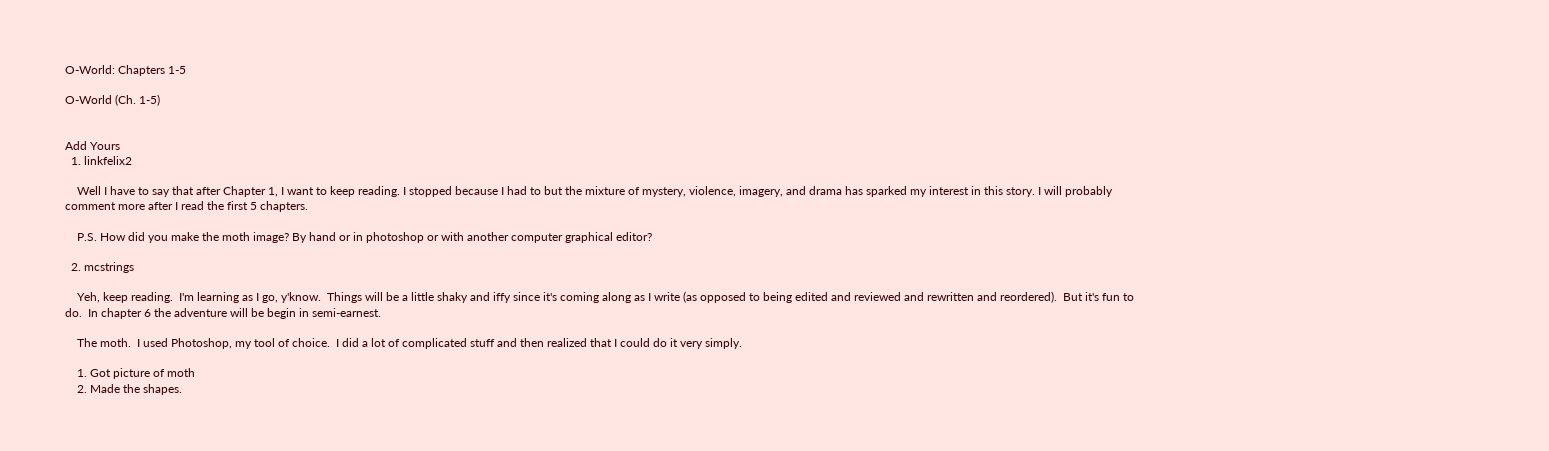O-World: Chapters 1-5

O-World (Ch. 1-5)


Add Yours
  1. linkfelix2

    Well I have to say that after Chapter 1, I want to keep reading. I stopped because I had to but the mixture of mystery, violence, imagery, and drama has sparked my interest in this story. I will probably comment more after I read the first 5 chapters.

    P.S. How did you make the moth image? By hand or in photoshop or with another computer graphical editor?

  2. mcstrings

    Yeh, keep reading.  I'm learning as I go, y'know.  Things will be a little shaky and iffy since it's coming along as I write (as opposed to being edited and reviewed and rewritten and reordered).  But it's fun to do.  In chapter 6 the adventure will be begin in semi-earnest.

    The moth.  I used Photoshop, my tool of choice.  I did a lot of complicated stuff and then realized that I could do it very simply.

    1. Got picture of moth
    2. Made the shapes.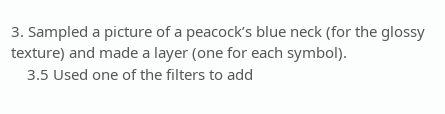3. Sampled a picture of a peacock’s blue neck (for the glossy texture) and made a layer (one for each symbol).
    3.5 Used one of the filters to add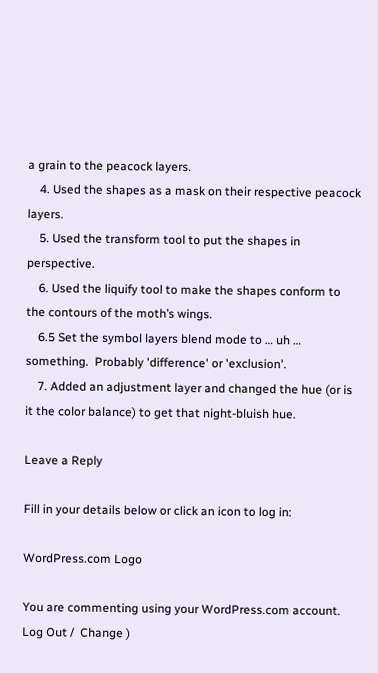a grain to the peacock layers.
    4. Used the shapes as a mask on their respective peacock layers.
    5. Used the transform tool to put the shapes in perspective.
    6. Used the liquify tool to make the shapes conform to the contours of the moth’s wings.
    6.5 Set the symbol layers blend mode to … uh … something.  Probably 'difference' or 'exclusion'.
    7. Added an adjustment layer and changed the hue (or is it the color balance) to get that night-bluish hue.

Leave a Reply

Fill in your details below or click an icon to log in:

WordPress.com Logo

You are commenting using your WordPress.com account. Log Out /  Change )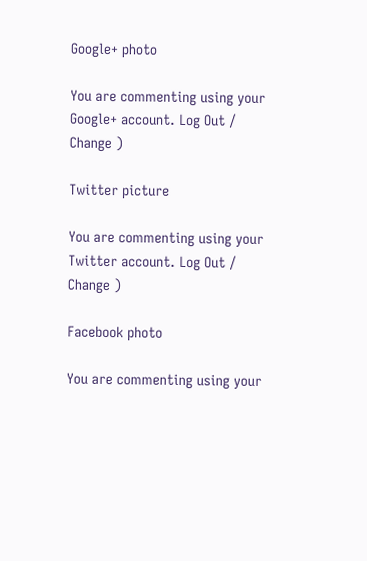Google+ photo

You are commenting using your Google+ account. Log Out /  Change )

Twitter picture

You are commenting using your Twitter account. Log Out /  Change )

Facebook photo

You are commenting using your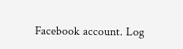Facebook account. Log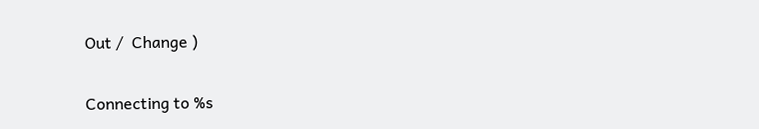Out /  Change )


Connecting to %s